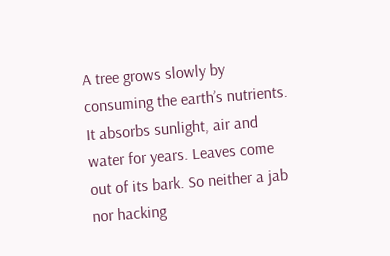A tree grows slowly by consuming the earth’s nutrients. It absorbs sunlight, air and water for years. Leaves come out of its bark. So neither a jab nor hacking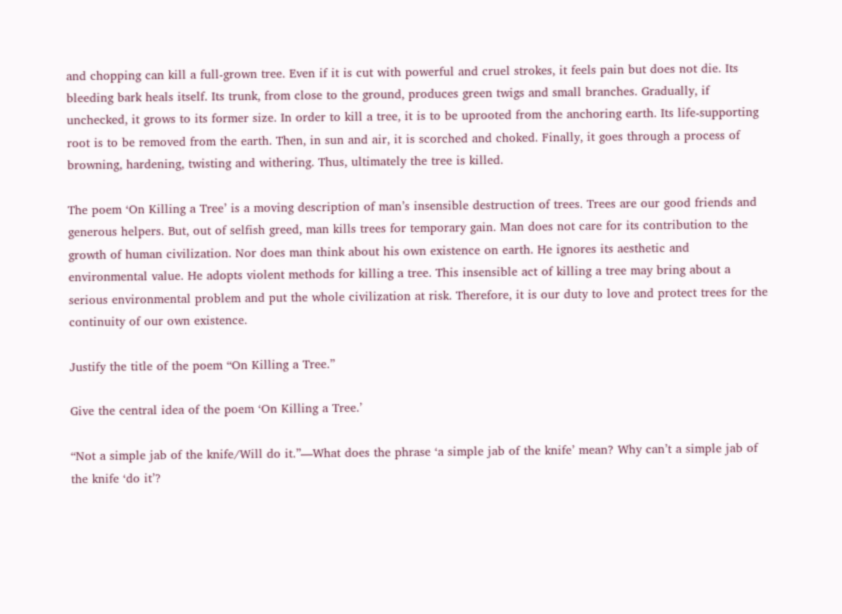and chopping can kill a full-grown tree. Even if it is cut with powerful and cruel strokes, it feels pain but does not die. Its bleeding bark heals itself. Its trunk, from close to the ground, produces green twigs and small branches. Gradually, if unchecked, it grows to its former size. In order to kill a tree, it is to be uprooted from the anchoring earth. Its life-supporting root is to be removed from the earth. Then, in sun and air, it is scorched and choked. Finally, it goes through a process of browning, hardening, twisting and withering. Thus, ultimately the tree is killed.

The poem ‘On Killing a Tree’ is a moving description of man’s insensible destruction of trees. Trees are our good friends and generous helpers. But, out of selfish greed, man kills trees for temporary gain. Man does not care for its contribution to the growth of human civilization. Nor does man think about his own existence on earth. He ignores its aesthetic and environmental value. He adopts violent methods for killing a tree. This insensible act of killing a tree may bring about a serious environmental problem and put the whole civilization at risk. Therefore, it is our duty to love and protect trees for the continuity of our own existence.

Justify the title of the poem “On Killing a Tree.”

Give the central idea of the poem ‘On Killing a Tree.’

“Not a simple jab of the knife/Will do it.”—What does the phrase ‘a simple jab of the knife’ mean? Why can’t a simple jab of the knife ‘do it’?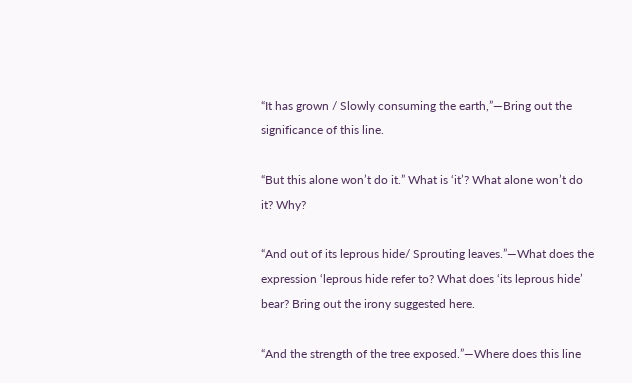“It has grown / Slowly consuming the earth,”—Bring out the significance of this line.

“But this alone won’t do it.” What is ‘it’? What alone won’t do it? Why?

“And out of its leprous hide/ Sprouting leaves.”—What does the expression ‘leprous hide refer to? What does ‘its leprous hide’ bear? Bring out the irony suggested here.

“And the strength of the tree exposed.”—Where does this line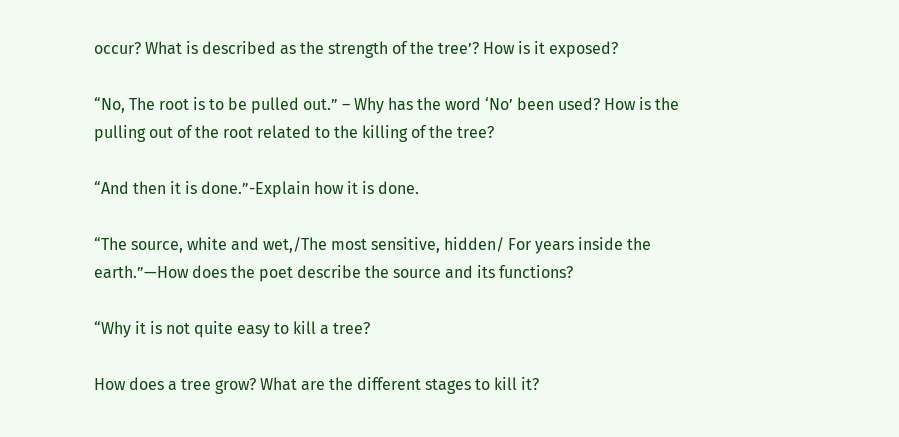occur? What is described as the strength of the tree’? How is it exposed?

“No, The root is to be pulled out.” – Why has the word ‘No’ been used? How is the pulling out of the root related to the killing of the tree?

“And then it is done.”-Explain how it is done.

“The source, white and wet,/The most sensitive, hidden/ For years inside the earth.”—How does the poet describe the source and its functions?

“Why it is not quite easy to kill a tree?

How does a tree grow? What are the different stages to kill it?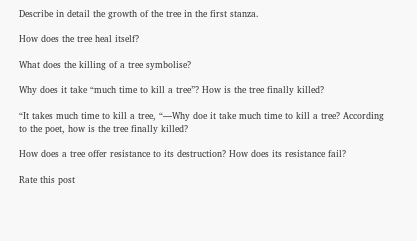Describe in detail the growth of the tree in the first stanza.

How does the tree heal itself?

What does the killing of a tree symbolise?

Why does it take “much time to kill a tree”? How is the tree finally killed?

“It takes much time to kill a tree, “—Why doe it take much time to kill a tree? According to the poet, how is the tree finally killed?

How does a tree offer resistance to its destruction? How does its resistance fail?

Rate this post